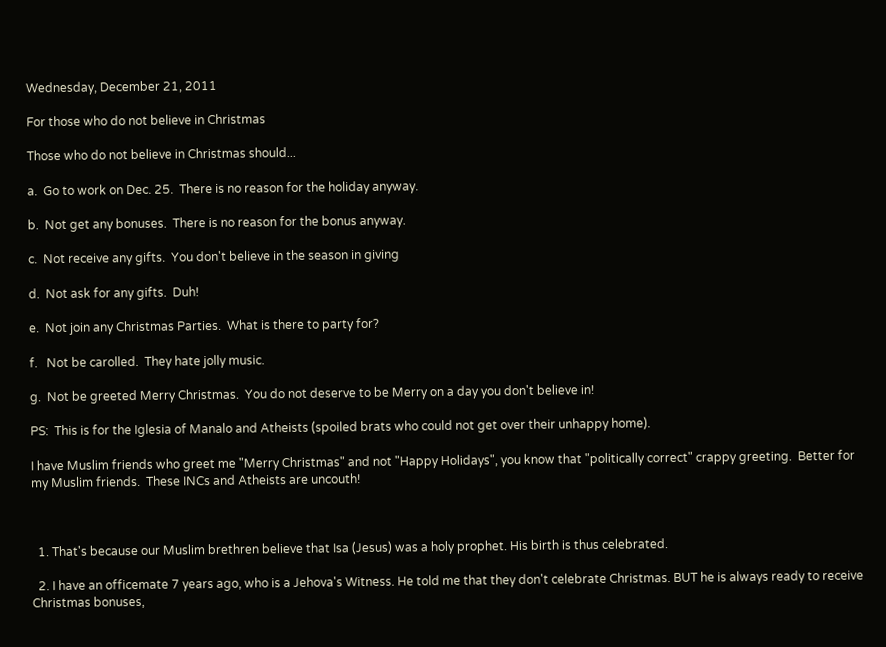Wednesday, December 21, 2011

For those who do not believe in Christmas

Those who do not believe in Christmas should...

a.  Go to work on Dec. 25.  There is no reason for the holiday anyway.

b.  Not get any bonuses.  There is no reason for the bonus anyway.

c.  Not receive any gifts.  You don't believe in the season in giving

d.  Not ask for any gifts.  Duh!

e.  Not join any Christmas Parties.  What is there to party for?

f.   Not be carolled.  They hate jolly music.

g.  Not be greeted Merry Christmas.  You do not deserve to be Merry on a day you don't believe in!

PS:  This is for the Iglesia of Manalo and Atheists (spoiled brats who could not get over their unhappy home).

I have Muslim friends who greet me "Merry Christmas" and not "Happy Holidays", you know that "politically correct" crappy greeting.  Better for my Muslim friends.  These INCs and Atheists are uncouth!



  1. That's because our Muslim brethren believe that Isa (Jesus) was a holy prophet. His birth is thus celebrated.

  2. I have an officemate 7 years ago, who is a Jehova's Witness. He told me that they don't celebrate Christmas. BUT he is always ready to receive Christmas bonuses,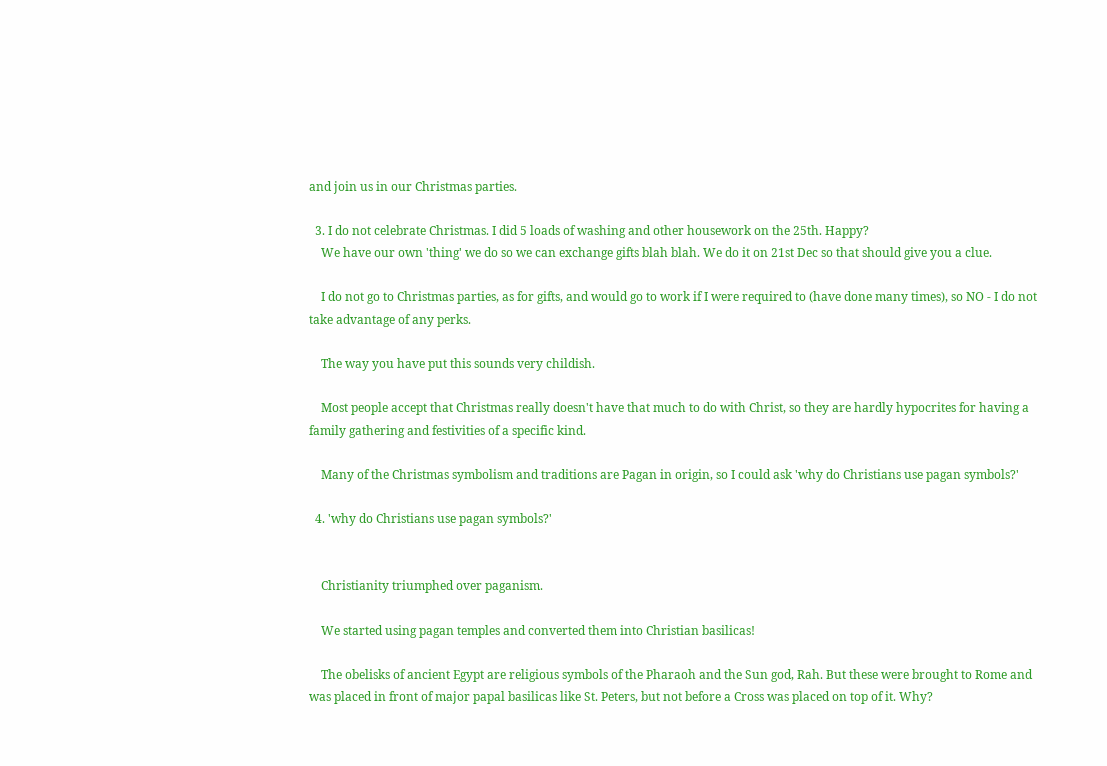and join us in our Christmas parties.

  3. I do not celebrate Christmas. I did 5 loads of washing and other housework on the 25th. Happy?
    We have our own 'thing' we do so we can exchange gifts blah blah. We do it on 21st Dec so that should give you a clue.

    I do not go to Christmas parties, as for gifts, and would go to work if I were required to (have done many times), so NO - I do not take advantage of any perks.

    The way you have put this sounds very childish.

    Most people accept that Christmas really doesn't have that much to do with Christ, so they are hardly hypocrites for having a family gathering and festivities of a specific kind.

    Many of the Christmas symbolism and traditions are Pagan in origin, so I could ask 'why do Christians use pagan symbols?'

  4. 'why do Christians use pagan symbols?'


    Christianity triumphed over paganism.

    We started using pagan temples and converted them into Christian basilicas!

    The obelisks of ancient Egypt are religious symbols of the Pharaoh and the Sun god, Rah. But these were brought to Rome and was placed in front of major papal basilicas like St. Peters, but not before a Cross was placed on top of it. Why?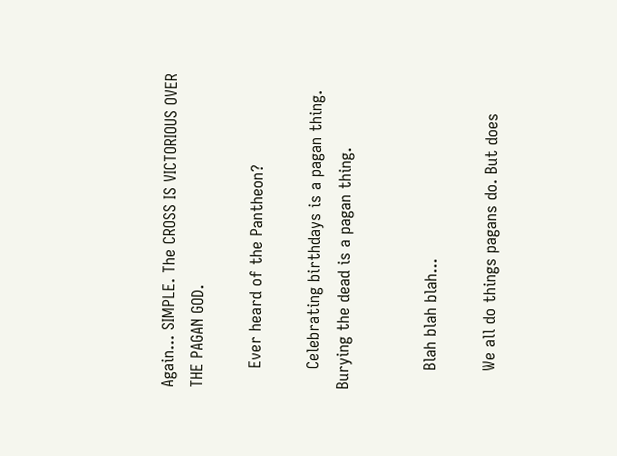Again... SIMPLE. The CROSS IS VICTORIOUS OVER THE PAGAN GOD.

    Ever heard of the Pantheon?

    Celebrating birthdays is a pagan thing. Burying the dead is a pagan thing.


    Blah blah blah...

    We all do things pagans do. But does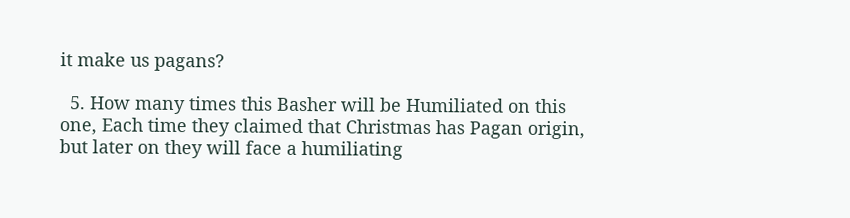it make us pagans?

  5. How many times this Basher will be Humiliated on this one, Each time they claimed that Christmas has Pagan origin, but later on they will face a humiliating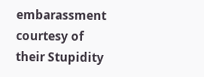embarassment courtesy of their Stupidity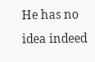He has no idea indeed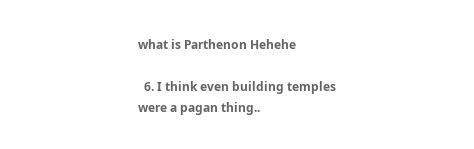what is Parthenon Hehehe

  6. I think even building temples were a pagan thing..